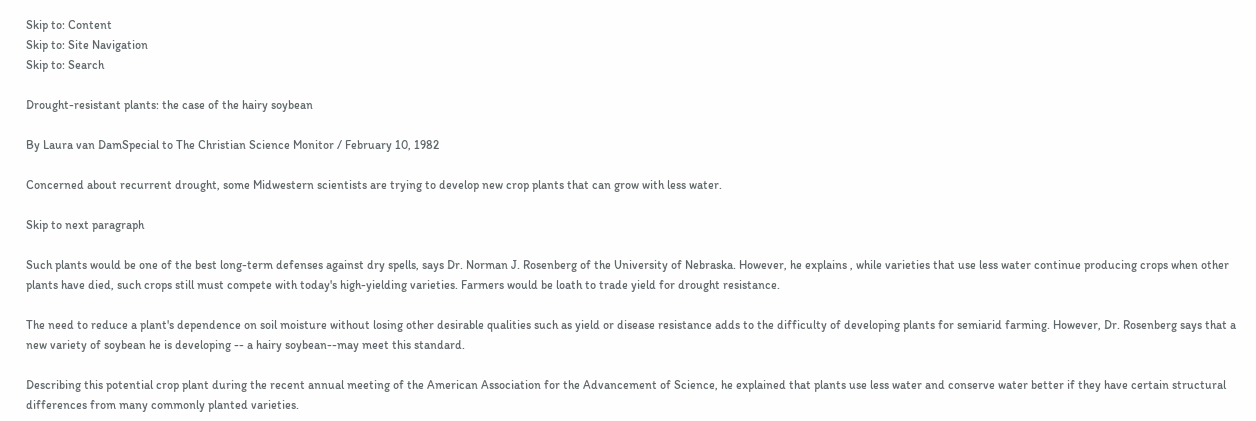Skip to: Content
Skip to: Site Navigation
Skip to: Search

Drought-resistant plants: the case of the hairy soybean

By Laura van DamSpecial to The Christian Science Monitor / February 10, 1982

Concerned about recurrent drought, some Midwestern scientists are trying to develop new crop plants that can grow with less water.

Skip to next paragraph

Such plants would be one of the best long-term defenses against dry spells, says Dr. Norman J. Rosenberg of the University of Nebraska. However, he explains , while varieties that use less water continue producing crops when other plants have died, such crops still must compete with today's high-yielding varieties. Farmers would be loath to trade yield for drought resistance.

The need to reduce a plant's dependence on soil moisture without losing other desirable qualities such as yield or disease resistance adds to the difficulty of developing plants for semiarid farming. However, Dr. Rosenberg says that a new variety of soybean he is developing -- a hairy soybean--may meet this standard.

Describing this potential crop plant during the recent annual meeting of the American Association for the Advancement of Science, he explained that plants use less water and conserve water better if they have certain structural differences from many commonly planted varieties.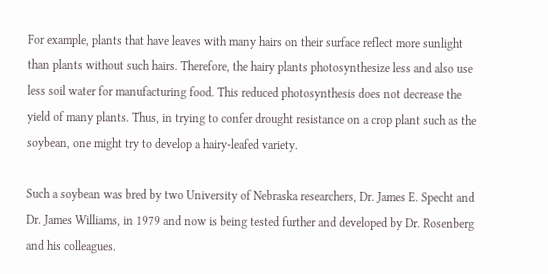For example, plants that have leaves with many hairs on their surface reflect more sunlight than plants without such hairs. Therefore, the hairy plants photosynthesize less and also use less soil water for manufacturing food. This reduced photosynthesis does not decrease the yield of many plants. Thus, in trying to confer drought resistance on a crop plant such as the soybean, one might try to develop a hairy-leafed variety.

Such a soybean was bred by two University of Nebraska researchers, Dr. James E. Specht and Dr. James Williams, in 1979 and now is being tested further and developed by Dr. Rosenberg and his colleagues.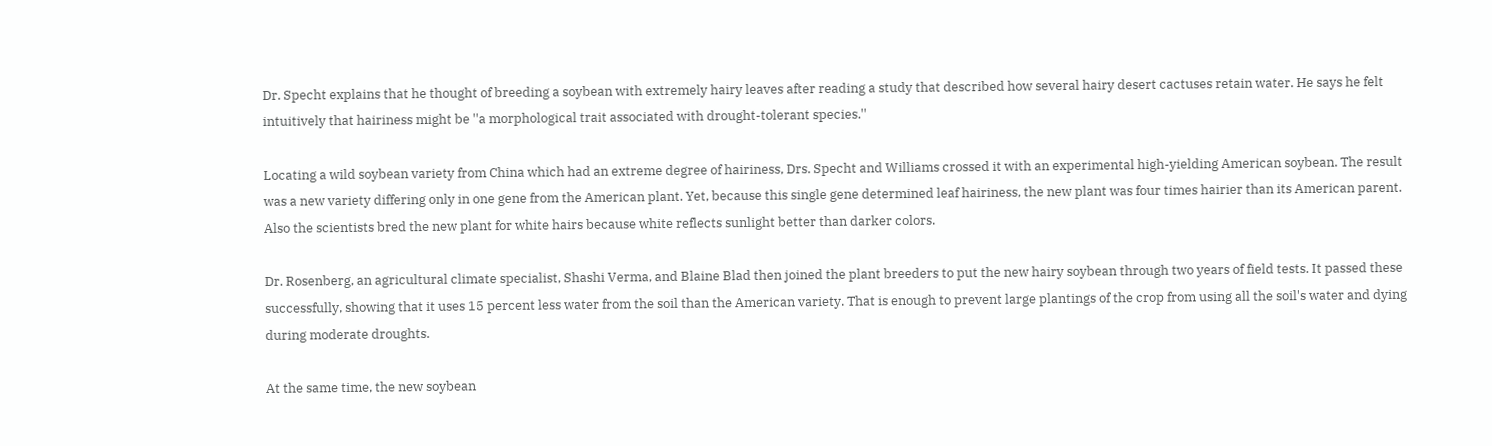Dr. Specht explains that he thought of breeding a soybean with extremely hairy leaves after reading a study that described how several hairy desert cactuses retain water. He says he felt intuitively that hairiness might be ''a morphological trait associated with drought-tolerant species.''

Locating a wild soybean variety from China which had an extreme degree of hairiness, Drs. Specht and Williams crossed it with an experimental high-yielding American soybean. The result was a new variety differing only in one gene from the American plant. Yet, because this single gene determined leaf hairiness, the new plant was four times hairier than its American parent. Also the scientists bred the new plant for white hairs because white reflects sunlight better than darker colors.

Dr. Rosenberg, an agricultural climate specialist, Shashi Verma, and Blaine Blad then joined the plant breeders to put the new hairy soybean through two years of field tests. It passed these successfully, showing that it uses 15 percent less water from the soil than the American variety. That is enough to prevent large plantings of the crop from using all the soil's water and dying during moderate droughts.

At the same time, the new soybean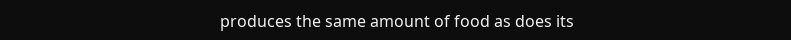produces the same amount of food as does its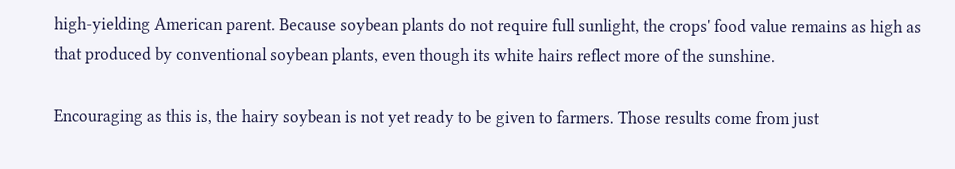high-yielding American parent. Because soybean plants do not require full sunlight, the crops' food value remains as high as that produced by conventional soybean plants, even though its white hairs reflect more of the sunshine.

Encouraging as this is, the hairy soybean is not yet ready to be given to farmers. Those results come from just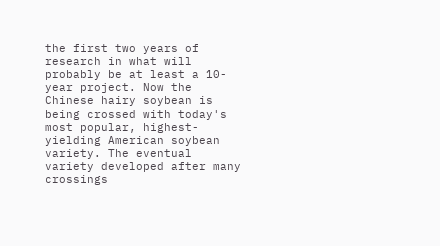the first two years of research in what will probably be at least a 10-year project. Now the Chinese hairy soybean is being crossed with today's most popular, highest-yielding American soybean variety. The eventual variety developed after many crossings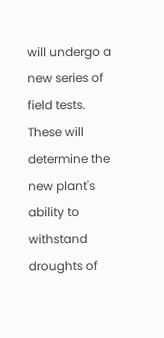will undergo a new series of field tests. These will determine the new plant's ability to withstand droughts of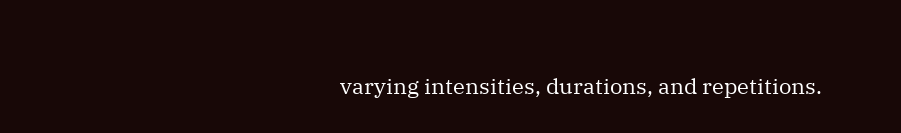varying intensities, durations, and repetitions.